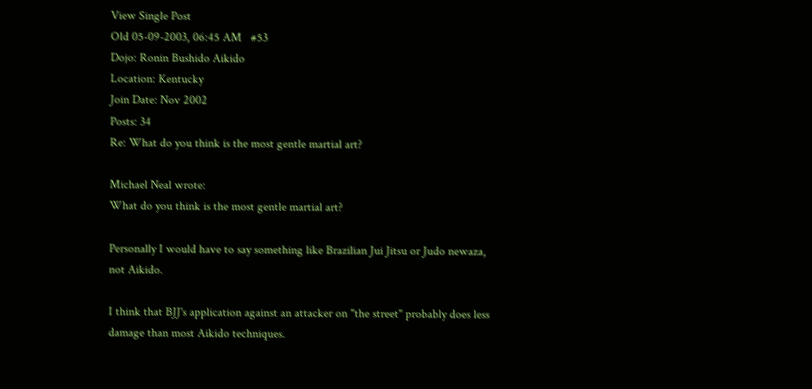View Single Post
Old 05-09-2003, 06:45 AM   #53
Dojo: Ronin Bushido Aikido
Location: Kentucky
Join Date: Nov 2002
Posts: 34
Re: What do you think is the most gentle martial art?

Michael Neal wrote:
What do you think is the most gentle martial art?

Personally I would have to say something like Brazilian Jui Jitsu or Judo newaza, not Aikido.

I think that BJJ's application against an attacker on "the street" probably does less damage than most Aikido techniques.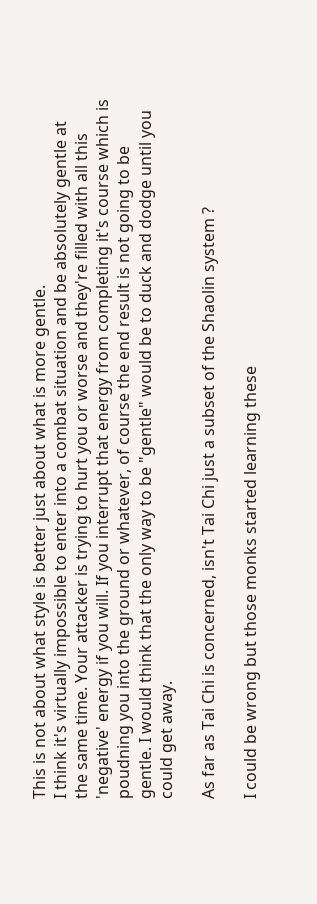This is not about what style is better just about what is more gentle.
I think it's virtually impossible to enter into a combat situation and be absolutely gentle at the same time. Your attacker is trying to hurt you or worse and they're filled with all this 'negative' energy if you will. If you interrupt that energy from completing it's course which is poudning you into the ground or whatever, of course the end result is not going to be gentle. I would think that the only way to be "gentle" would be to duck and dodge until you could get away.

As far as Tai Chi is concerned, isn't Tai Chi just a subset of the Shaolin system ?

I could be wrong but those monks started learning these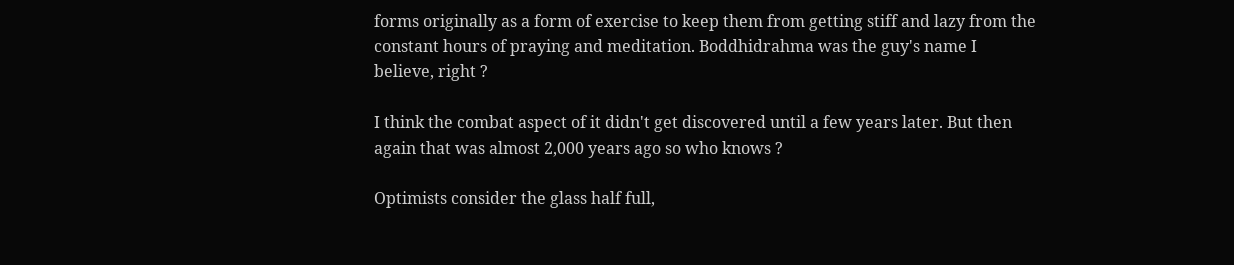forms originally as a form of exercise to keep them from getting stiff and lazy from the constant hours of praying and meditation. Boddhidrahma was the guy's name I believe, right ?

I think the combat aspect of it didn't get discovered until a few years later. But then again that was almost 2,000 years ago so who knows ?

Optimists consider the glass half full,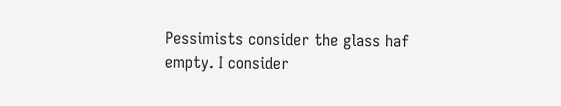Pessimists consider the glass haf empty. I consider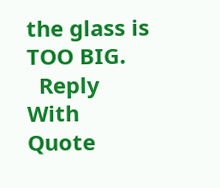the glass is TOO BIG.
  Reply With Quote